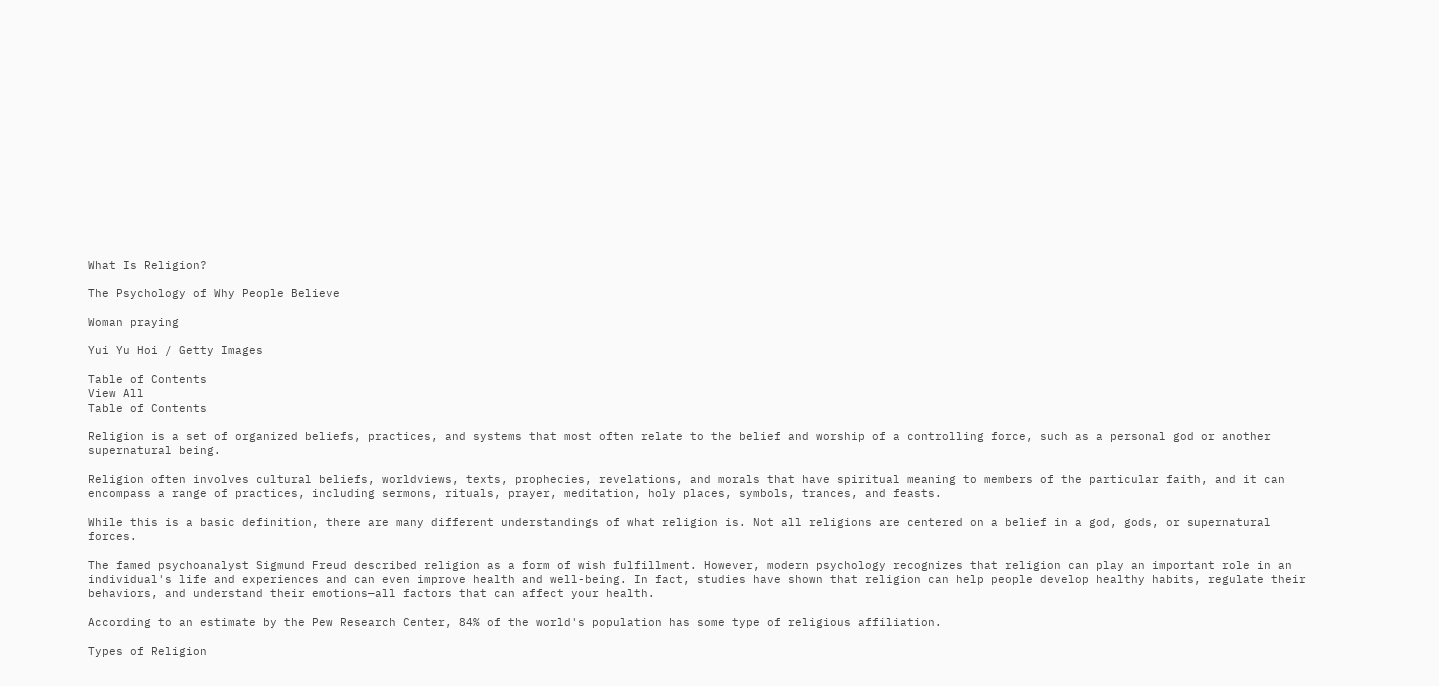What Is Religion?

The Psychology of Why People Believe

Woman praying

Yui Yu Hoi / Getty Images

Table of Contents
View All
Table of Contents

Religion is a set of organized beliefs, practices, and systems that most often relate to the belief and worship of a controlling force, such as a personal god or another supernatural being.

Religion often involves cultural beliefs, worldviews, texts, prophecies, revelations, and morals that have spiritual meaning to members of the particular faith, and it can encompass a range of practices, including sermons, rituals, prayer, meditation, holy places, symbols, trances, and feasts.

While this is a basic definition, there are many different understandings of what religion is. Not all religions are centered on a belief in a god, gods, or supernatural forces.

The famed psychoanalyst Sigmund Freud described religion as a form of wish fulfillment. However, modern psychology recognizes that religion can play an important role in an individual's life and experiences and can even improve health and well-being. In fact, studies have shown that religion can help people develop healthy habits, regulate their behaviors, and understand their emotions—all factors that can affect your health.

According to an estimate by the Pew Research Center, 84% of the world's population has some type of religious affiliation.

Types of Religion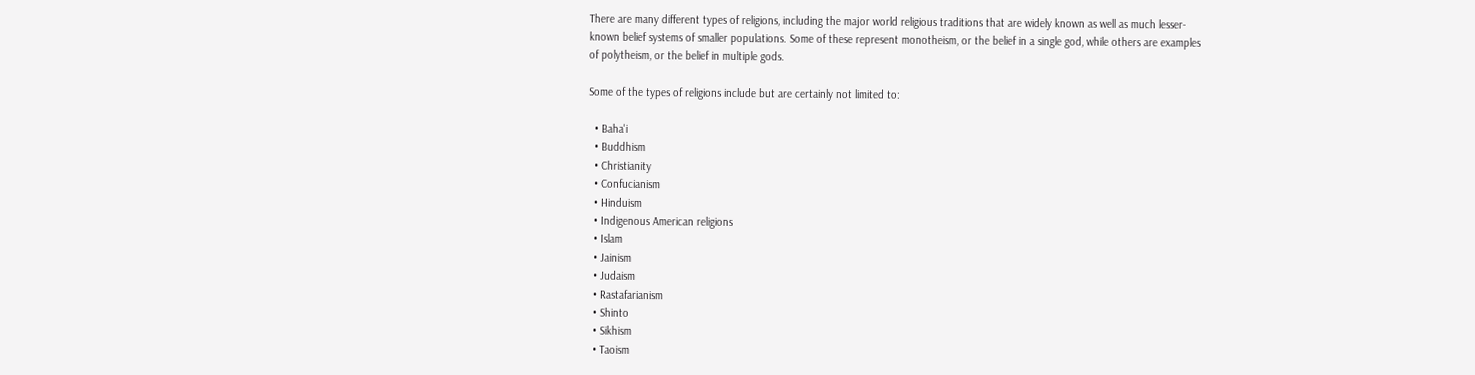There are many different types of religions, including the major world religious traditions that are widely known as well as much lesser-known belief systems of smaller populations. Some of these represent monotheism, or the belief in a single god, while others are examples of polytheism, or the belief in multiple gods.

Some of the types of religions include but are certainly not limited to:

  • Baha'i
  • Buddhism
  • Christianity
  • Confucianism
  • Hinduism
  • Indigenous American religions
  • Islam
  • Jainism
  • Judaism
  • Rastafarianism
  • Shinto
  • Sikhism
  • Taoism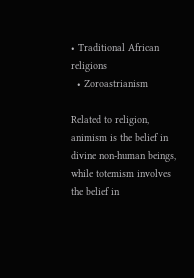• Traditional African religions
  • Zoroastrianism

Related to religion, animism is the belief in divine non-human beings, while totemism involves the belief in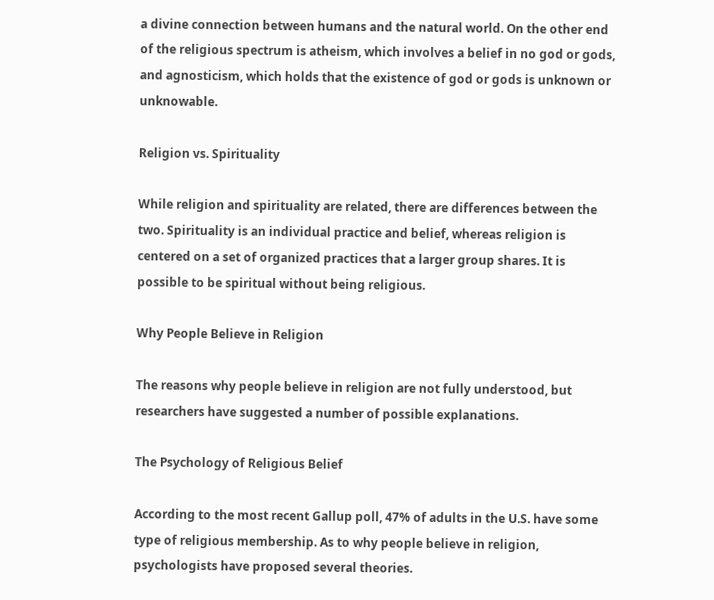a divine connection between humans and the natural world. On the other end of the religious spectrum is atheism, which involves a belief in no god or gods, and agnosticism, which holds that the existence of god or gods is unknown or unknowable.

Religion vs. Spirituality

While religion and spirituality are related, there are differences between the two. Spirituality is an individual practice and belief, whereas religion is centered on a set of organized practices that a larger group shares. It is possible to be spiritual without being religious.

Why People Believe in Religion

The reasons why people believe in religion are not fully understood, but researchers have suggested a number of possible explanations.

The Psychology of Religious Belief

According to the most recent Gallup poll, 47% of adults in the U.S. have some type of religious membership. As to why people believe in religion, psychologists have proposed several theories.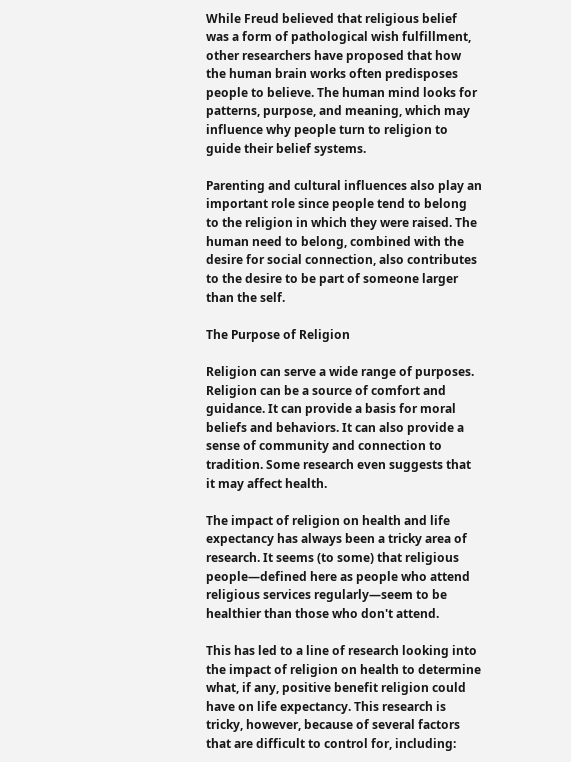While Freud believed that religious belief was a form of pathological wish fulfillment, other researchers have proposed that how the human brain works often predisposes people to believe. The human mind looks for patterns, purpose, and meaning, which may influence why people turn to religion to guide their belief systems.

Parenting and cultural influences also play an important role since people tend to belong to the religion in which they were raised. The human need to belong, combined with the desire for social connection, also contributes to the desire to be part of someone larger than the self.

The Purpose of Religion

Religion can serve a wide range of purposes. Religion can be a source of comfort and guidance. It can provide a basis for moral beliefs and behaviors. It can also provide a sense of community and connection to tradition. Some research even suggests that it may affect health.

The impact of religion on health and life expectancy has always been a tricky area of research. It seems (to some) that religious people—defined here as people who attend religious services regularly—seem to be healthier than those who don't attend.

This has led to a line of research looking into the impact of religion on health to determine what, if any, positive benefit religion could have on life expectancy. This research is tricky, however, because of several factors that are difficult to control for, including: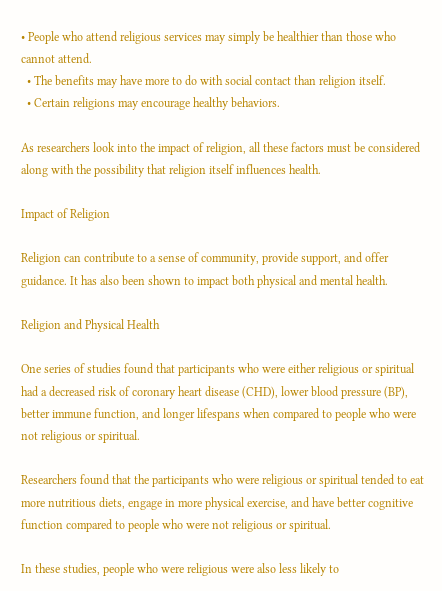• People who attend religious services may simply be healthier than those who cannot attend.
  • The benefits may have more to do with social contact than religion itself.
  • Certain religions may encourage healthy behaviors.

As researchers look into the impact of religion, all these factors must be considered along with the possibility that religion itself influences health.

Impact of Religion

Religion can contribute to a sense of community, provide support, and offer guidance. It has also been shown to impact both physical and mental health.

Religion and Physical Health

One series of studies found that participants who were either religious or spiritual had a decreased risk of coronary heart disease (CHD), lower blood pressure (BP), better immune function, and longer lifespans when compared to people who were not religious or spiritual.

Researchers found that the participants who were religious or spiritual tended to eat more nutritious diets, engage in more physical exercise, and have better cognitive function compared to people who were not religious or spiritual.

In these studies, people who were religious were also less likely to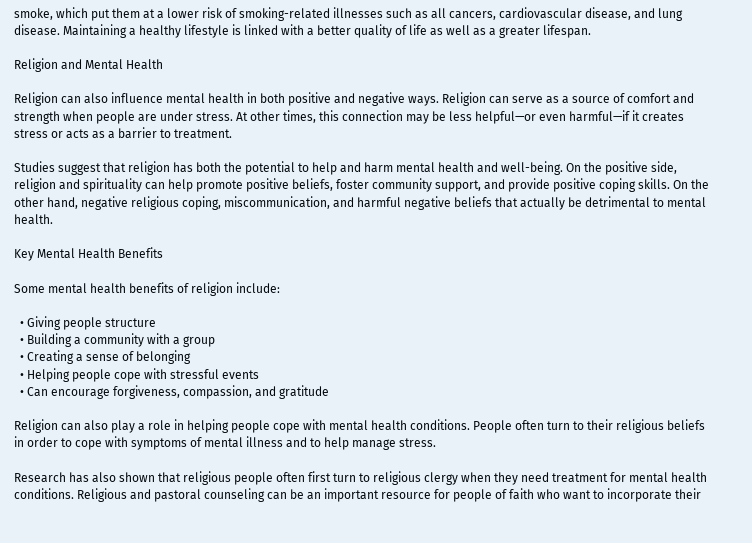smoke, which put them at a lower risk of smoking-related illnesses such as all cancers, cardiovascular disease, and lung disease. Maintaining a healthy lifestyle is linked with a better quality of life as well as a greater lifespan.

Religion and Mental Health

Religion can also influence mental health in both positive and negative ways. Religion can serve as a source of comfort and strength when people are under stress. At other times, this connection may be less helpful—or even harmful—if it creates stress or acts as a barrier to treatment.

Studies suggest that religion has both the potential to help and harm mental health and well-being. On the positive side, religion and spirituality can help promote positive beliefs, foster community support, and provide positive coping skills. On the other hand, negative religious coping, miscommunication, and harmful negative beliefs that actually be detrimental to mental health.

Key Mental Health Benefits

Some mental health benefits of religion include:

  • Giving people structure
  • Building a community with a group
  • Creating a sense of belonging
  • Helping people cope with stressful events
  • Can encourage forgiveness, compassion, and gratitude

Religion can also play a role in helping people cope with mental health conditions. People often turn to their religious beliefs in order to cope with symptoms of mental illness and to help manage stress.

Research has also shown that religious people often first turn to religious clergy when they need treatment for mental health conditions. Religious and pastoral counseling can be an important resource for people of faith who want to incorporate their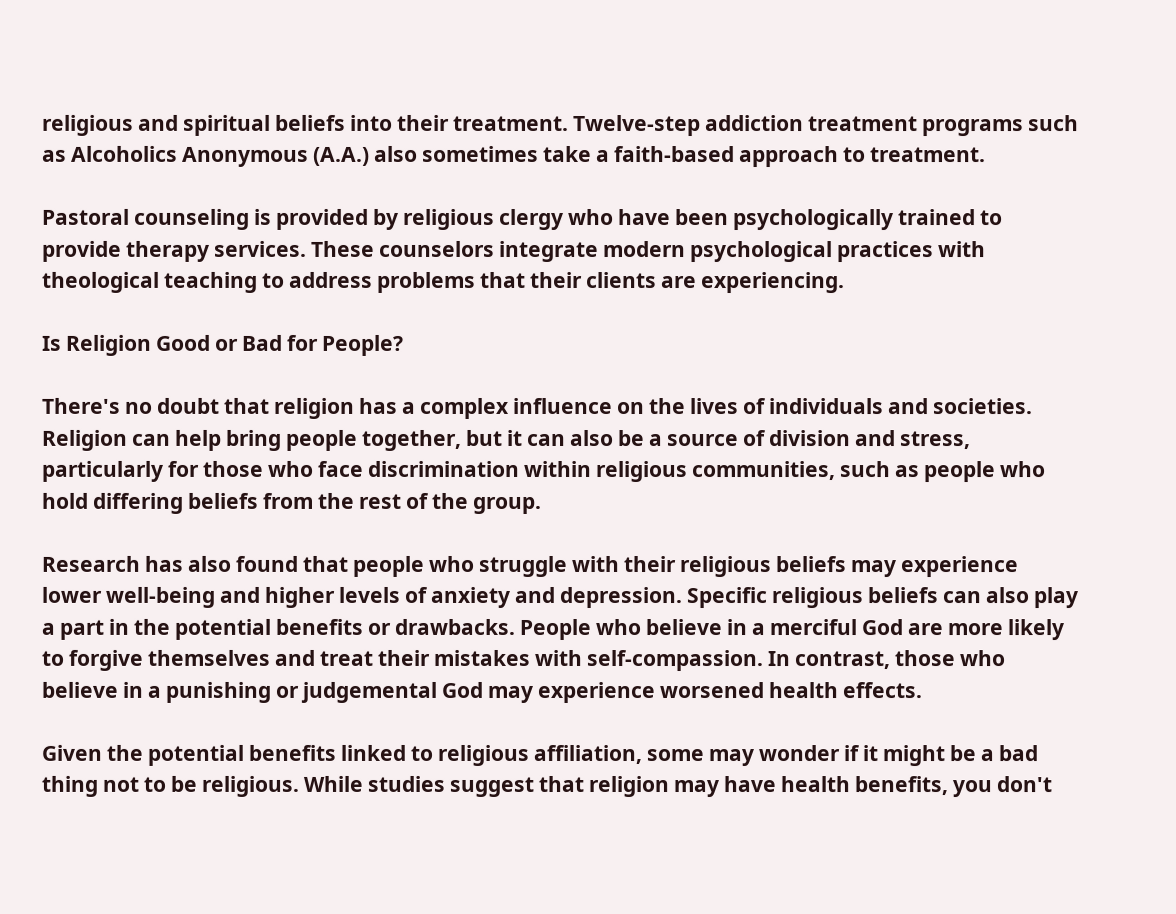religious and spiritual beliefs into their treatment. Twelve-step addiction treatment programs such as Alcoholics Anonymous (A.A.) also sometimes take a faith-based approach to treatment.

Pastoral counseling is provided by religious clergy who have been psychologically trained to provide therapy services. These counselors integrate modern psychological practices with theological teaching to address problems that their clients are experiencing.

Is Religion Good or Bad for People?

There's no doubt that religion has a complex influence on the lives of individuals and societies. Religion can help bring people together, but it can also be a source of division and stress, particularly for those who face discrimination within religious communities, such as people who hold differing beliefs from the rest of the group.

Research has also found that people who struggle with their religious beliefs may experience lower well-being and higher levels of anxiety and depression. Specific religious beliefs can also play a part in the potential benefits or drawbacks. People who believe in a merciful God are more likely to forgive themselves and treat their mistakes with self-compassion. In contrast, those who believe in a punishing or judgemental God may experience worsened health effects.

Given the potential benefits linked to religious affiliation, some may wonder if it might be a bad thing not to be religious. While studies suggest that religion may have health benefits, you don't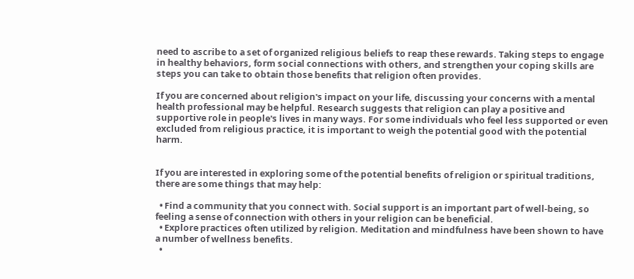need to ascribe to a set of organized religious beliefs to reap these rewards. Taking steps to engage in healthy behaviors, form social connections with others, and strengthen your coping skills are steps you can take to obtain those benefits that religion often provides.

If you are concerned about religion's impact on your life, discussing your concerns with a mental health professional may be helpful. Research suggests that religion can play a positive and supportive role in people's lives in many ways. For some individuals who feel less supported or even excluded from religious practice, it is important to weigh the potential good with the potential harm.


If you are interested in exploring some of the potential benefits of religion or spiritual traditions, there are some things that may help:

  • Find a community that you connect with. Social support is an important part of well-being, so feeling a sense of connection with others in your religion can be beneficial.
  • Explore practices often utilized by religion. Meditation and mindfulness have been shown to have a number of wellness benefits.
  •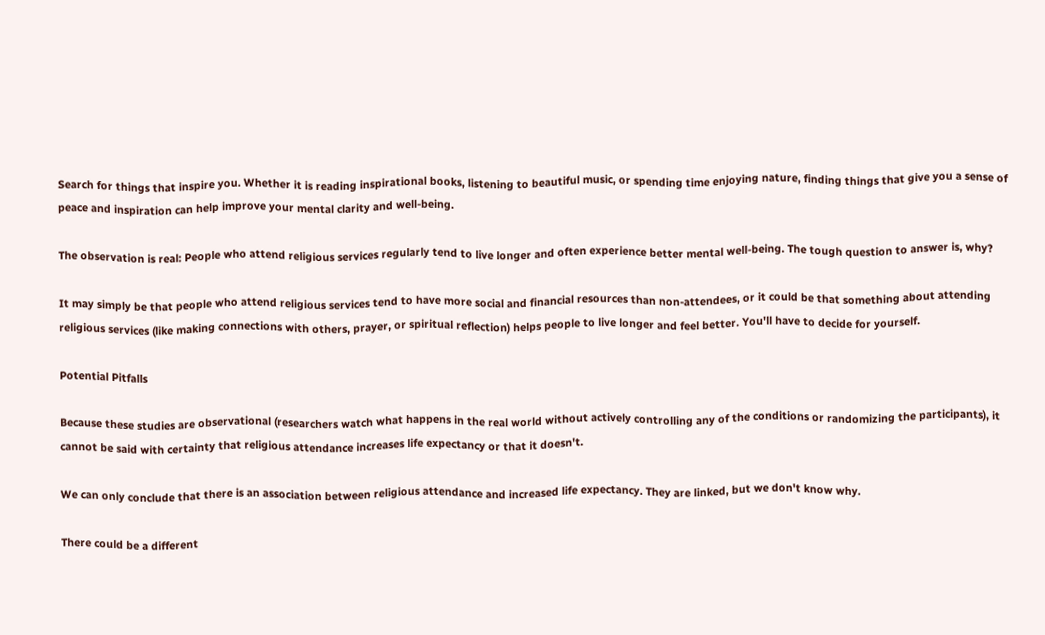Search for things that inspire you. Whether it is reading inspirational books, listening to beautiful music, or spending time enjoying nature, finding things that give you a sense of peace and inspiration can help improve your mental clarity and well-being.

The observation is real: People who attend religious services regularly tend to live longer and often experience better mental well-being. The tough question to answer is, why?

It may simply be that people who attend religious services tend to have more social and financial resources than non-attendees, or it could be that something about attending religious services (like making connections with others, prayer, or spiritual reflection) helps people to live longer and feel better. You'll have to decide for yourself.

Potential Pitfalls

Because these studies are observational (researchers watch what happens in the real world without actively controlling any of the conditions or randomizing the participants), it cannot be said with certainty that religious attendance increases life expectancy or that it doesn't.

We can only conclude that there is an association between religious attendance and increased life expectancy. They are linked, but we don't know why.

There could be a different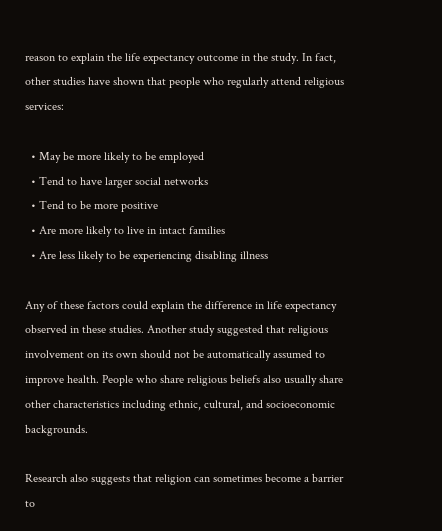reason to explain the life expectancy outcome in the study. In fact, other studies have shown that people who regularly attend religious services:

  • May be more likely to be employed
  • Tend to have larger social networks
  • Tend to be more positive
  • Are more likely to live in intact families
  • Are less likely to be experiencing disabling illness

Any of these factors could explain the difference in life expectancy observed in these studies. Another study suggested that religious involvement on its own should not be automatically assumed to improve health. People who share religious beliefs also usually share other characteristics including ethnic, cultural, and socioeconomic backgrounds.

Research also suggests that religion can sometimes become a barrier to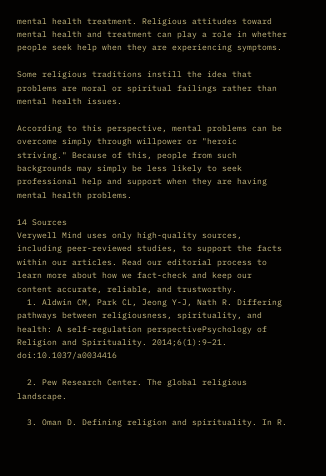mental health treatment. Religious attitudes toward mental health and treatment can play a role in whether people seek help when they are experiencing symptoms.

Some religious traditions instill the idea that problems are moral or spiritual failings rather than mental health issues.

According to this perspective, mental problems can be overcome simply through willpower or "heroic striving." Because of this, people from such backgrounds may simply be less likely to seek professional help and support when they are having mental health problems.

14 Sources
Verywell Mind uses only high-quality sources, including peer-reviewed studies, to support the facts within our articles. Read our editorial process to learn more about how we fact-check and keep our content accurate, reliable, and trustworthy.
  1. Aldwin CM, Park CL, Jeong Y-J, Nath R. Differing pathways between religiousness, spirituality, and health: A self-regulation perspectivePsychology of Religion and Spirituality. 2014;6(1):9–21. doi:10.1037/a0034416

  2. Pew Research Center. The global religious landscape.

  3. Oman D. Defining religion and spirituality. In R.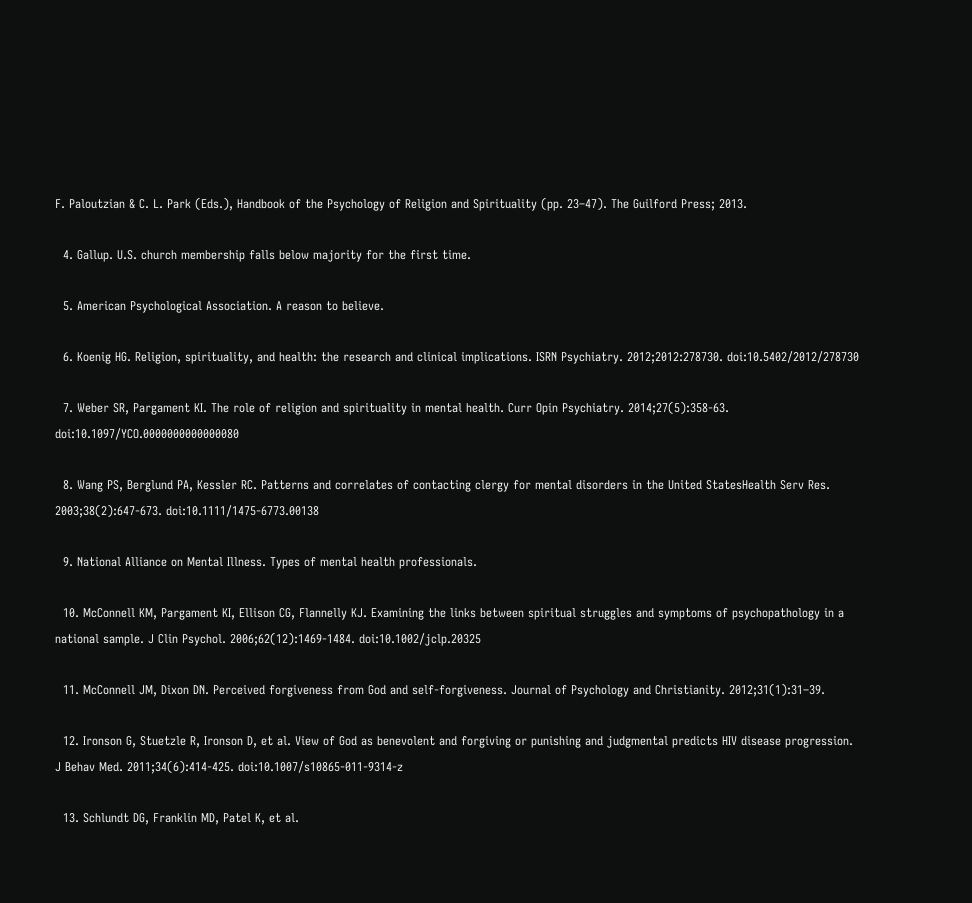F. Paloutzian & C. L. Park (Eds.), Handbook of the Psychology of Religion and Spirituality (pp. 23–47). The Guilford Press; 2013.

  4. Gallup. U.S. church membership falls below majority for the first time.

  5. American Psychological Association. A reason to believe.

  6. Koenig HG. Religion, spirituality, and health: the research and clinical implications. ISRN Psychiatry. 2012;2012:278730. doi:10.5402/2012/278730

  7. Weber SR, Pargament KI. The role of religion and spirituality in mental health. Curr Opin Psychiatry. 2014;27(5):358-63. doi:10.1097/YCO.0000000000000080

  8. Wang PS, Berglund PA, Kessler RC. Patterns and correlates of contacting clergy for mental disorders in the United StatesHealth Serv Res. 2003;38(2):647-673. doi:10.1111/1475-6773.00138

  9. National Alliance on Mental Illness. Types of mental health professionals.

  10. McConnell KM, Pargament KI, Ellison CG, Flannelly KJ. Examining the links between spiritual struggles and symptoms of psychopathology in a national sample. J Clin Psychol. 2006;62(12):1469-1484. doi:10.1002/jclp.20325

  11. McConnell JM, Dixon DN. Perceived forgiveness from God and self-forgiveness. Journal of Psychology and Christianity. 2012;31(1):31–39.

  12. Ironson G, Stuetzle R, Ironson D, et al. View of God as benevolent and forgiving or punishing and judgmental predicts HIV disease progression. J Behav Med. 2011;34(6):414-425. doi:10.1007/s10865-011-9314-z

  13. Schlundt DG, Franklin MD, Patel K, et al.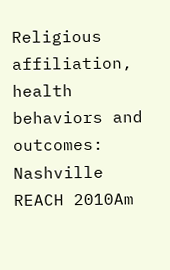Religious affiliation, health behaviors and outcomes: Nashville REACH 2010Am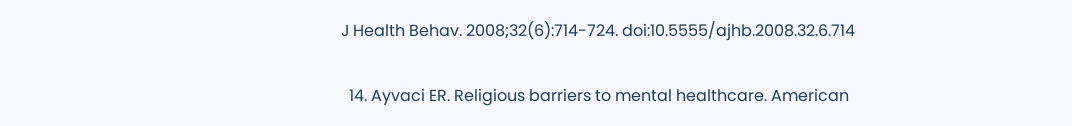J Health Behav. 2008;32(6):714-724. doi:10.5555/ajhb.2008.32.6.714

  14. Ayvaci ER. Religious barriers to mental healthcare. American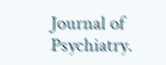Journal of Psychiatry.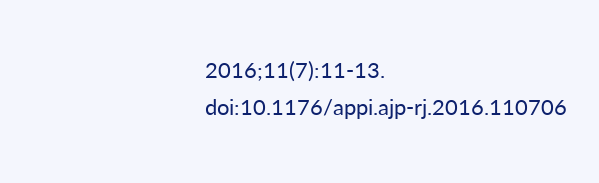2016;11(7):11-13. doi:10.1176/appi.ajp-rj.2016.110706